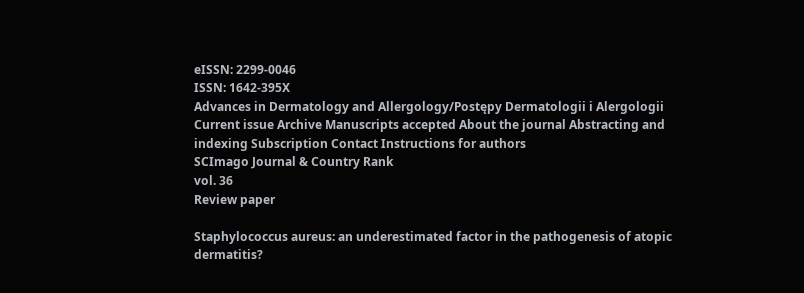eISSN: 2299-0046
ISSN: 1642-395X
Advances in Dermatology and Allergology/Postępy Dermatologii i Alergologii
Current issue Archive Manuscripts accepted About the journal Abstracting and indexing Subscription Contact Instructions for authors
SCImago Journal & Country Rank
vol. 36
Review paper

Staphylococcus aureus: an underestimated factor in the pathogenesis of atopic dermatitis?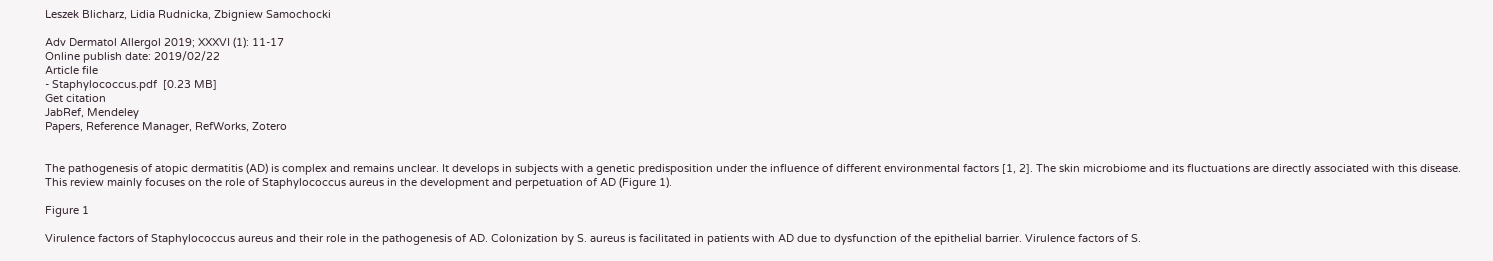Leszek Blicharz, Lidia Rudnicka, Zbigniew Samochocki

Adv Dermatol Allergol 2019; XXXVI (1): 11-17
Online publish date: 2019/02/22
Article file
- Staphylococcus.pdf  [0.23 MB]
Get citation
JabRef, Mendeley
Papers, Reference Manager, RefWorks, Zotero


The pathogenesis of atopic dermatitis (AD) is complex and remains unclear. It develops in subjects with a genetic predisposition under the influence of different environmental factors [1, 2]. The skin microbiome and its fluctuations are directly associated with this disease. This review mainly focuses on the role of Staphylococcus aureus in the development and perpetuation of AD (Figure 1).

Figure 1

Virulence factors of Staphylococcus aureus and their role in the pathogenesis of AD. Colonization by S. aureus is facilitated in patients with AD due to dysfunction of the epithelial barrier. Virulence factors of S.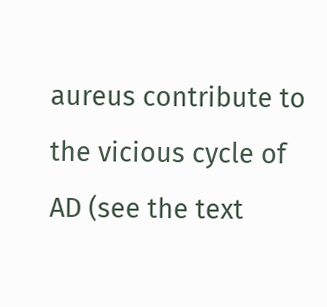aureus contribute to the vicious cycle of AD (see the text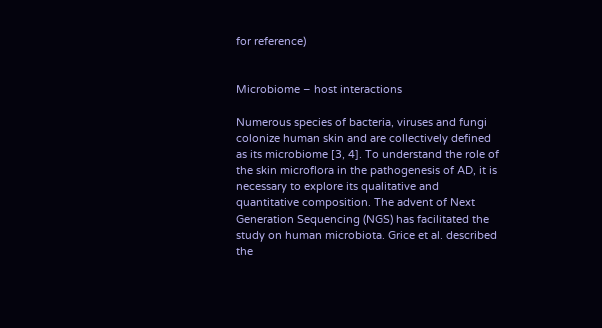for reference)


Microbiome – host interactions

Numerous species of bacteria, viruses and fungi colonize human skin and are collectively defined as its microbiome [3, 4]. To understand the role of the skin microflora in the pathogenesis of AD, it is necessary to explore its qualitative and quantitative composition. The advent of Next Generation Sequencing (NGS) has facilitated the study on human microbiota. Grice et al. described the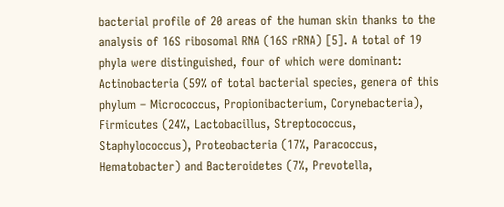bacterial profile of 20 areas of the human skin thanks to the analysis of 16S ribosomal RNA (16S rRNA) [5]. A total of 19 phyla were distinguished, four of which were dominant: Actinobacteria (59% of total bacterial species, genera of this phylum – Micrococcus, Propionibacterium, Corynebacteria), Firmicutes (24%, Lactobacillus, Streptococcus, Staphylococcus), Proteobacteria (17%, Paracoccus, Hematobacter) and Bacteroidetes (7%, Prevotella,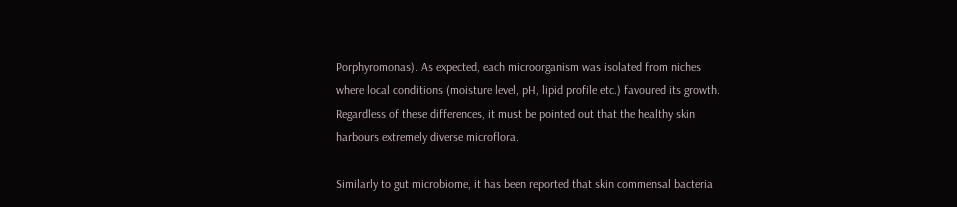Porphyromonas). As expected, each microorganism was isolated from niches where local conditions (moisture level, pH, lipid profile etc.) favoured its growth. Regardless of these differences, it must be pointed out that the healthy skin harbours extremely diverse microflora.

Similarly to gut microbiome, it has been reported that skin commensal bacteria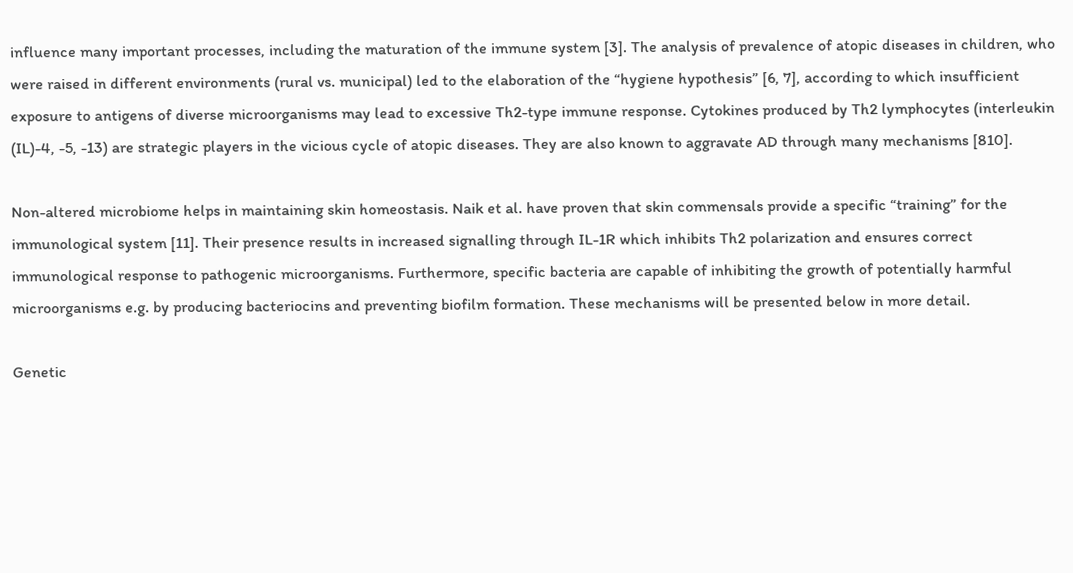influence many important processes, including the maturation of the immune system [3]. The analysis of prevalence of atopic diseases in children, who were raised in different environments (rural vs. municipal) led to the elaboration of the “hygiene hypothesis” [6, 7], according to which insufficient exposure to antigens of diverse microorganisms may lead to excessive Th2-type immune response. Cytokines produced by Th2 lymphocytes (interleukin (IL)-4, -5, -13) are strategic players in the vicious cycle of atopic diseases. They are also known to aggravate AD through many mechanisms [810].

Non-altered microbiome helps in maintaining skin homeostasis. Naik et al. have proven that skin commensals provide a specific “training” for the immunological system [11]. Their presence results in increased signalling through IL-1R which inhibits Th2 polarization and ensures correct immunological response to pathogenic microorganisms. Furthermore, specific bacteria are capable of inhibiting the growth of potentially harmful microorganisms e.g. by producing bacteriocins and preventing biofilm formation. These mechanisms will be presented below in more detail.

Genetic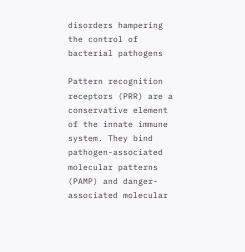disorders hampering the control of bacterial pathogens

Pattern recognition receptors (PRR) are a conservative element of the innate immune system. They bind pathogen-associated molecular patterns (PAMP) and danger-associated molecular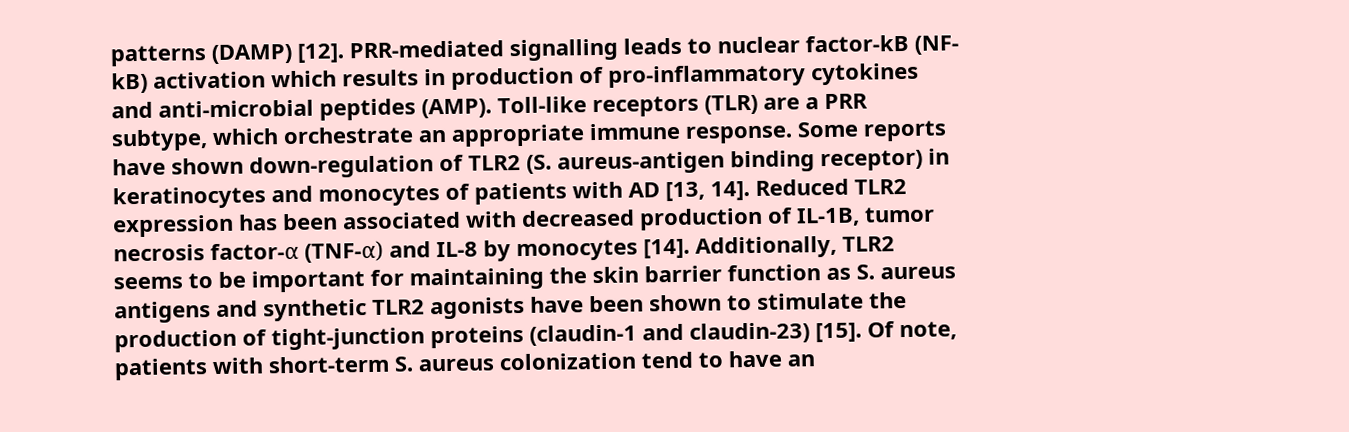patterns (DAMP) [12]. PRR-mediated signalling leads to nuclear factor-kB (NF-kB) activation which results in production of pro-inflammatory cytokines and anti-microbial peptides (AMP). Toll-like receptors (TLR) are a PRR subtype, which orchestrate an appropriate immune response. Some reports have shown down-regulation of TLR2 (S. aureus-antigen binding receptor) in keratinocytes and monocytes of patients with AD [13, 14]. Reduced TLR2 expression has been associated with decreased production of IL-1B, tumor necrosis factor-α (TNF-α) and IL-8 by monocytes [14]. Additionally, TLR2 seems to be important for maintaining the skin barrier function as S. aureus antigens and synthetic TLR2 agonists have been shown to stimulate the production of tight-junction proteins (claudin-1 and claudin-23) [15]. Of note, patients with short-term S. aureus colonization tend to have an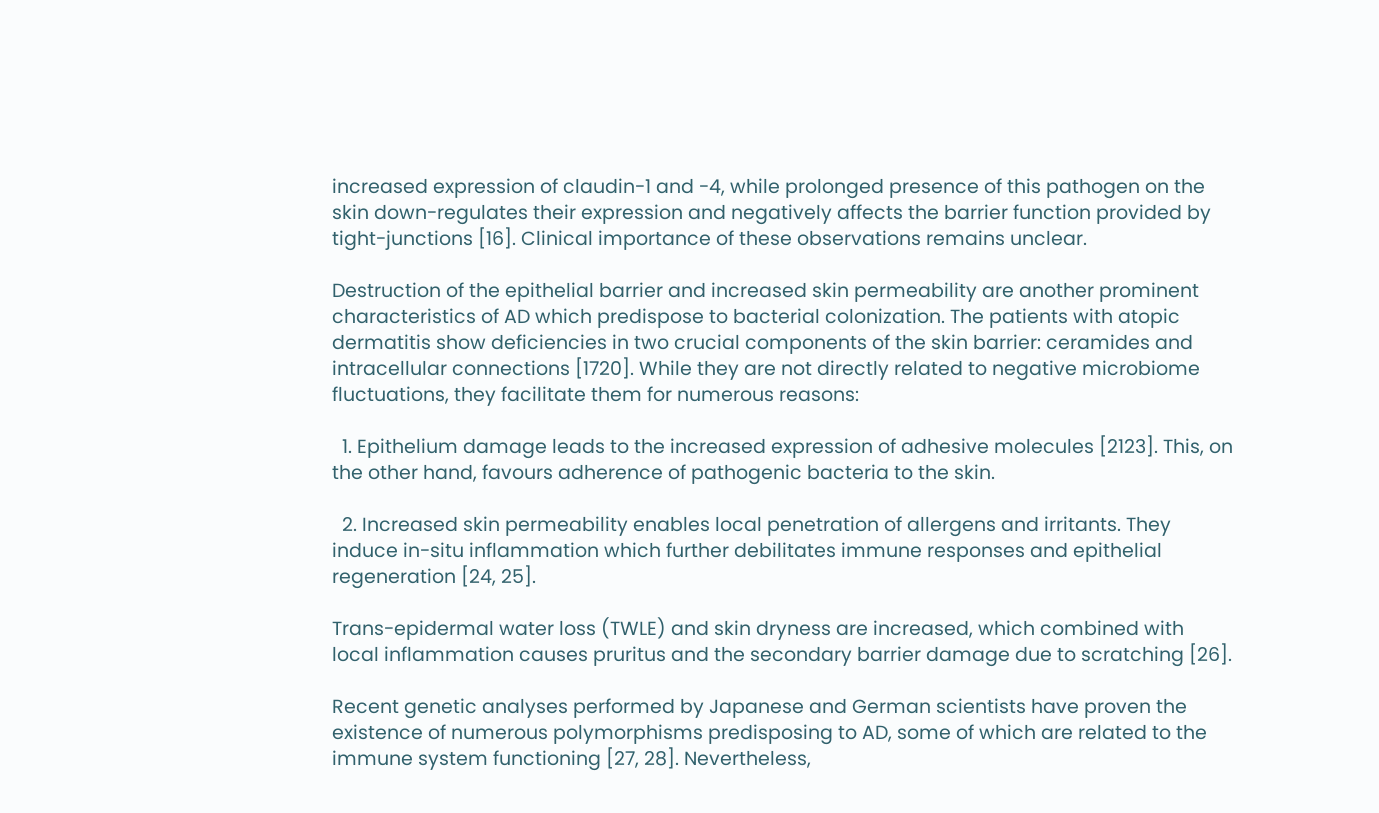increased expression of claudin-1 and -4, while prolonged presence of this pathogen on the skin down-regulates their expression and negatively affects the barrier function provided by tight-junctions [16]. Clinical importance of these observations remains unclear.

Destruction of the epithelial barrier and increased skin permeability are another prominent characteristics of AD which predispose to bacterial colonization. The patients with atopic dermatitis show deficiencies in two crucial components of the skin barrier: ceramides and intracellular connections [1720]. While they are not directly related to negative microbiome fluctuations, they facilitate them for numerous reasons:

  1. Epithelium damage leads to the increased expression of adhesive molecules [2123]. This, on the other hand, favours adherence of pathogenic bacteria to the skin.

  2. Increased skin permeability enables local penetration of allergens and irritants. They induce in-situ inflammation which further debilitates immune responses and epithelial regeneration [24, 25].

Trans-epidermal water loss (TWLE) and skin dryness are increased, which combined with local inflammation causes pruritus and the secondary barrier damage due to scratching [26].

Recent genetic analyses performed by Japanese and German scientists have proven the existence of numerous polymorphisms predisposing to AD, some of which are related to the immune system functioning [27, 28]. Nevertheless,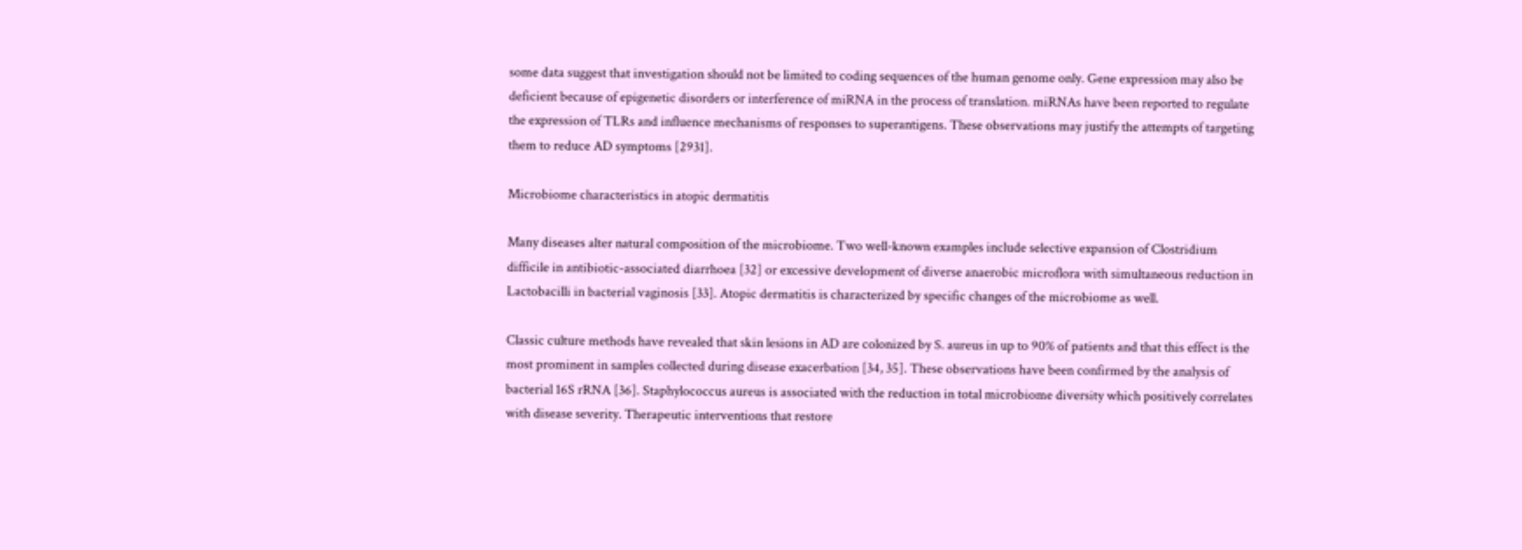some data suggest that investigation should not be limited to coding sequences of the human genome only. Gene expression may also be deficient because of epigenetic disorders or interference of miRNA in the process of translation. miRNAs have been reported to regulate the expression of TLRs and influence mechanisms of responses to superantigens. These observations may justify the attempts of targeting them to reduce AD symptoms [2931].

Microbiome characteristics in atopic dermatitis

Many diseases alter natural composition of the microbiome. Two well-known examples include selective expansion of Clostridium difficile in antibiotic-associated diarrhoea [32] or excessive development of diverse anaerobic microflora with simultaneous reduction in Lactobacilli in bacterial vaginosis [33]. Atopic dermatitis is characterized by specific changes of the microbiome as well.

Classic culture methods have revealed that skin lesions in AD are colonized by S. aureus in up to 90% of patients and that this effect is the most prominent in samples collected during disease exacerbation [34, 35]. These observations have been confirmed by the analysis of bacterial 16S rRNA [36]. Staphylococcus aureus is associated with the reduction in total microbiome diversity which positively correlates with disease severity. Therapeutic interventions that restore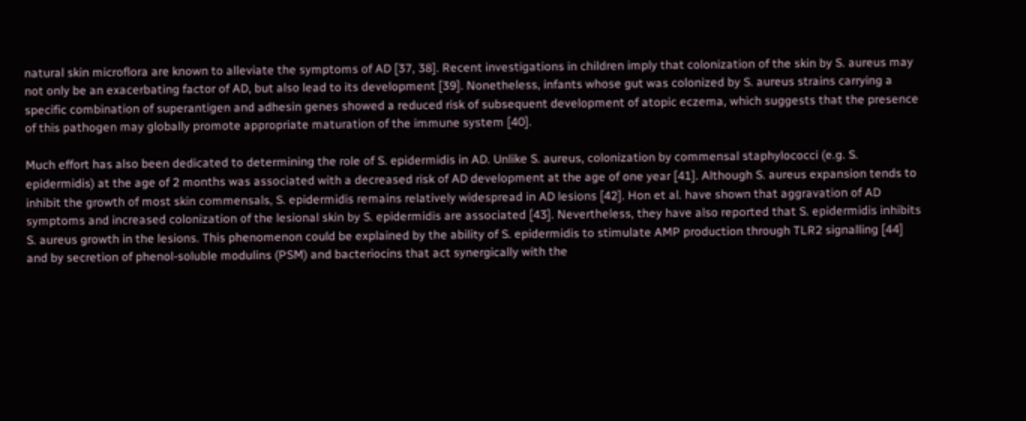natural skin microflora are known to alleviate the symptoms of AD [37, 38]. Recent investigations in children imply that colonization of the skin by S. aureus may not only be an exacerbating factor of AD, but also lead to its development [39]. Nonetheless, infants whose gut was colonized by S. aureus strains carrying a specific combination of superantigen and adhesin genes showed a reduced risk of subsequent development of atopic eczema, which suggests that the presence of this pathogen may globally promote appropriate maturation of the immune system [40].

Much effort has also been dedicated to determining the role of S. epidermidis in AD. Unlike S. aureus, colonization by commensal staphylococci (e.g. S. epidermidis) at the age of 2 months was associated with a decreased risk of AD development at the age of one year [41]. Although S. aureus expansion tends to inhibit the growth of most skin commensals, S. epidermidis remains relatively widespread in AD lesions [42]. Hon et al. have shown that aggravation of AD symptoms and increased colonization of the lesional skin by S. epidermidis are associated [43]. Nevertheless, they have also reported that S. epidermidis inhibits S. aureus growth in the lesions. This phenomenon could be explained by the ability of S. epidermidis to stimulate AMP production through TLR2 signalling [44] and by secretion of phenol-soluble modulins (PSM) and bacteriocins that act synergically with the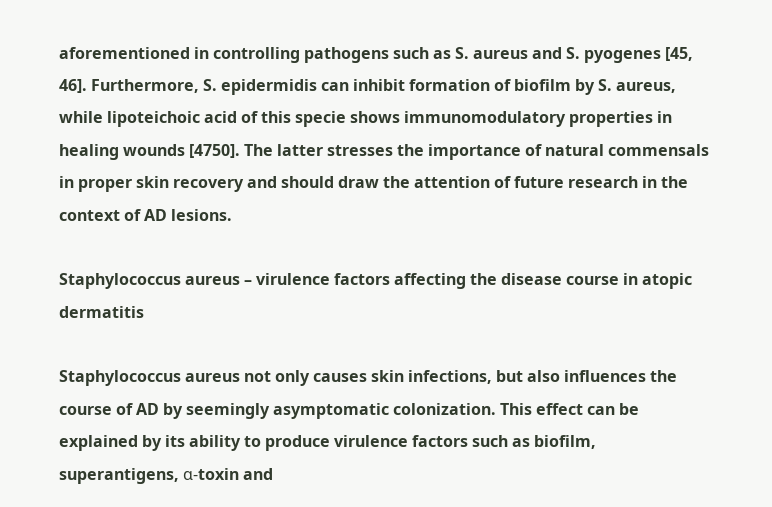aforementioned in controlling pathogens such as S. aureus and S. pyogenes [45, 46]. Furthermore, S. epidermidis can inhibit formation of biofilm by S. aureus, while lipoteichoic acid of this specie shows immunomodulatory properties in healing wounds [4750]. The latter stresses the importance of natural commensals in proper skin recovery and should draw the attention of future research in the context of AD lesions.

Staphylococcus aureus – virulence factors affecting the disease course in atopic dermatitis

Staphylococcus aureus not only causes skin infections, but also influences the course of AD by seemingly asymptomatic colonization. This effect can be explained by its ability to produce virulence factors such as biofilm, superantigens, α-toxin and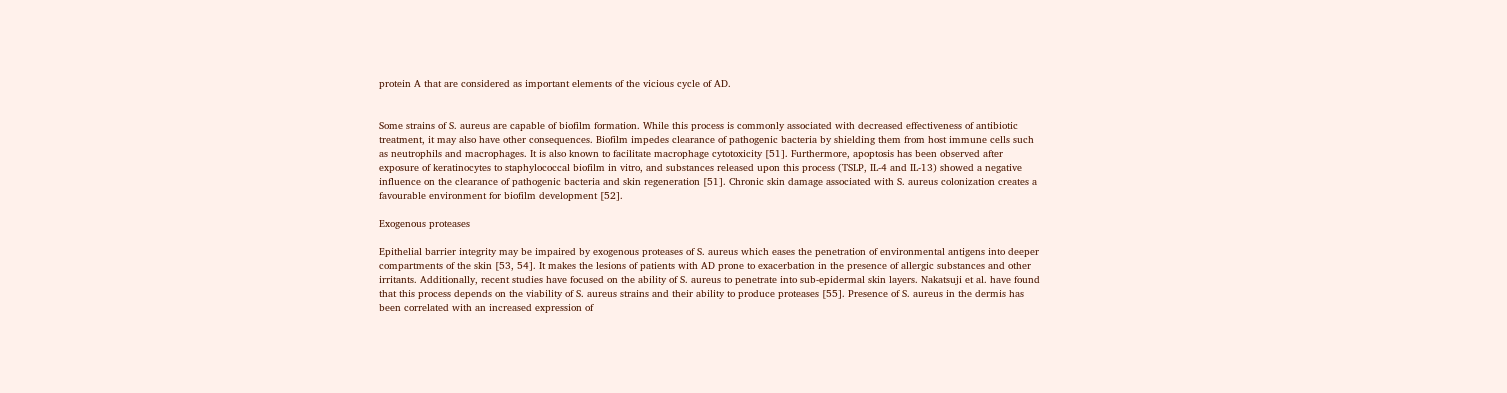protein A that are considered as important elements of the vicious cycle of AD.


Some strains of S. aureus are capable of biofilm formation. While this process is commonly associated with decreased effectiveness of antibiotic treatment, it may also have other consequences. Biofilm impedes clearance of pathogenic bacteria by shielding them from host immune cells such as neutrophils and macrophages. It is also known to facilitate macrophage cytotoxicity [51]. Furthermore, apoptosis has been observed after exposure of keratinocytes to staphylococcal biofilm in vitro, and substances released upon this process (TSLP, IL-4 and IL-13) showed a negative influence on the clearance of pathogenic bacteria and skin regeneration [51]. Chronic skin damage associated with S. aureus colonization creates a favourable environment for biofilm development [52].

Exogenous proteases

Epithelial barrier integrity may be impaired by exogenous proteases of S. aureus which eases the penetration of environmental antigens into deeper compartments of the skin [53, 54]. It makes the lesions of patients with AD prone to exacerbation in the presence of allergic substances and other irritants. Additionally, recent studies have focused on the ability of S. aureus to penetrate into sub-epidermal skin layers. Nakatsuji et al. have found that this process depends on the viability of S. aureus strains and their ability to produce proteases [55]. Presence of S. aureus in the dermis has been correlated with an increased expression of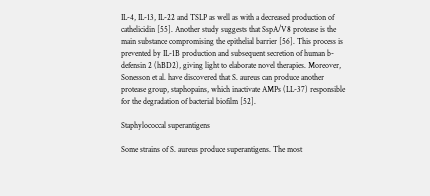IL-4, IL-13, IL-22 and TSLP as well as with a decreased production of cathelicidin [55]. Another study suggests that SspA/V8 protease is the main substance compromising the epithelial barrier [56]. This process is prevented by IL-1B production and subsequent secretion of human b-defensin 2 (hBD2), giving light to elaborate novel therapies. Moreover, Sonesson et al. have discovered that S. aureus can produce another protease group, staphopains, which inactivate AMPs (LL-37) responsible for the degradation of bacterial biofilm [52].

Staphylococcal superantigens

Some strains of S. aureus produce superantigens. The most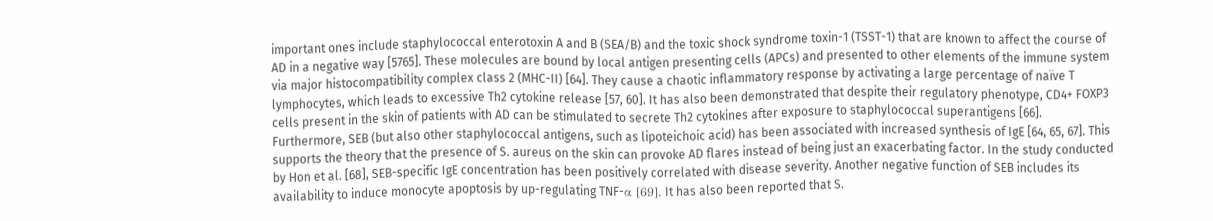important ones include staphylococcal enterotoxin A and B (SEA/B) and the toxic shock syndrome toxin-1 (TSST-1) that are known to affect the course of AD in a negative way [5765]. These molecules are bound by local antigen presenting cells (APCs) and presented to other elements of the immune system via major histocompatibility complex class 2 (MHC-II) [64]. They cause a chaotic inflammatory response by activating a large percentage of naïve T lymphocytes, which leads to excessive Th2 cytokine release [57, 60]. It has also been demonstrated that despite their regulatory phenotype, CD4+ FOXP3 cells present in the skin of patients with AD can be stimulated to secrete Th2 cytokines after exposure to staphylococcal superantigens [66]. Furthermore, SEB (but also other staphylococcal antigens, such as lipoteichoic acid) has been associated with increased synthesis of IgE [64, 65, 67]. This supports the theory that the presence of S. aureus on the skin can provoke AD flares instead of being just an exacerbating factor. In the study conducted by Hon et al. [68], SEB-specific IgE concentration has been positively correlated with disease severity. Another negative function of SEB includes its availability to induce monocyte apoptosis by up-regulating TNF-α [69]. It has also been reported that S.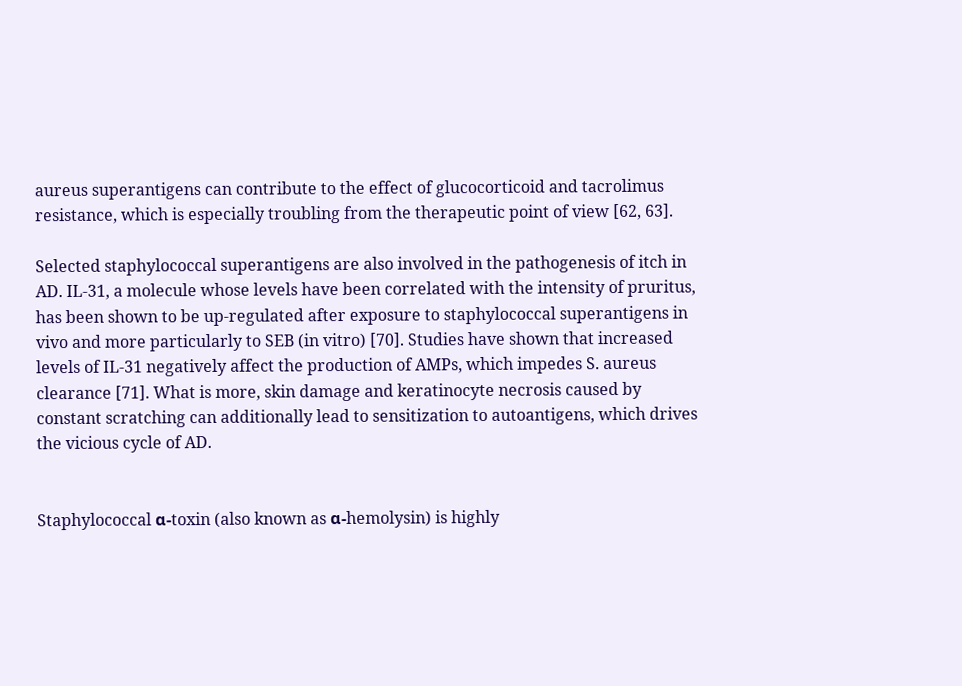aureus superantigens can contribute to the effect of glucocorticoid and tacrolimus resistance, which is especially troubling from the therapeutic point of view [62, 63].

Selected staphylococcal superantigens are also involved in the pathogenesis of itch in AD. IL-31, a molecule whose levels have been correlated with the intensity of pruritus, has been shown to be up-regulated after exposure to staphylococcal superantigens in vivo and more particularly to SEB (in vitro) [70]. Studies have shown that increased levels of IL-31 negatively affect the production of AMPs, which impedes S. aureus clearance [71]. What is more, skin damage and keratinocyte necrosis caused by constant scratching can additionally lead to sensitization to autoantigens, which drives the vicious cycle of AD.


Staphylococcal α-toxin (also known as α-hemolysin) is highly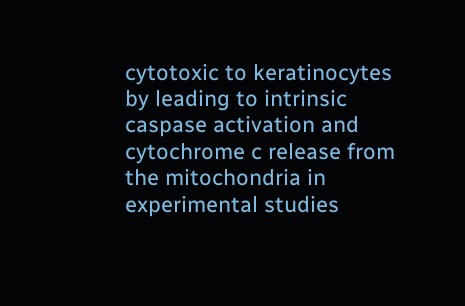cytotoxic to keratinocytes by leading to intrinsic caspase activation and cytochrome c release from the mitochondria in experimental studies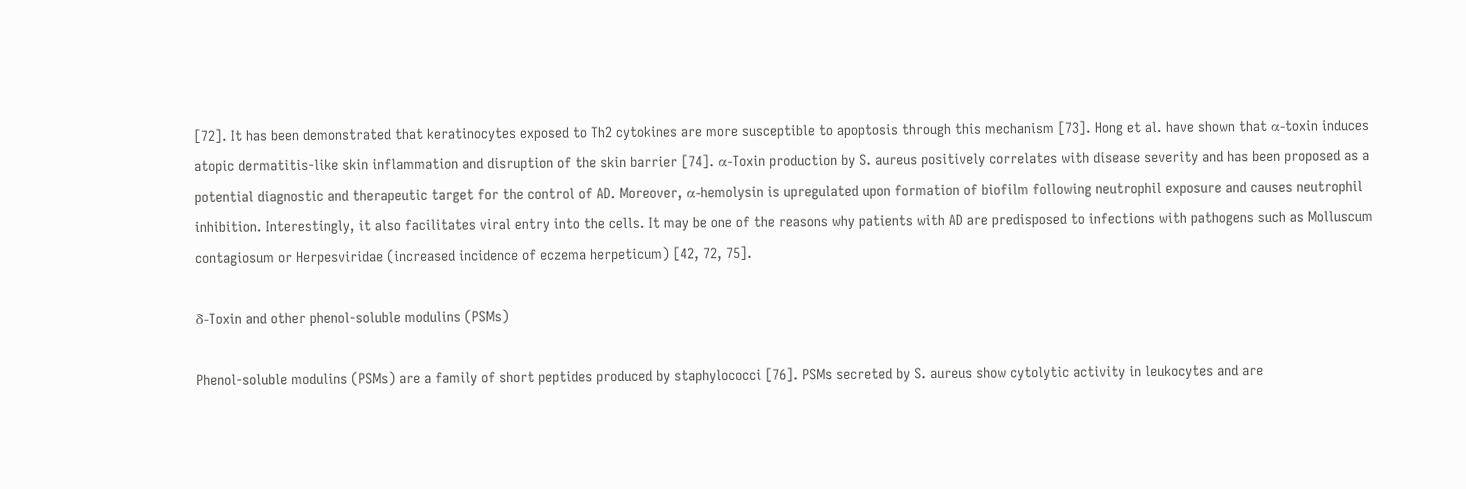[72]. It has been demonstrated that keratinocytes exposed to Th2 cytokines are more susceptible to apoptosis through this mechanism [73]. Hong et al. have shown that α-toxin induces atopic dermatitis-like skin inflammation and disruption of the skin barrier [74]. α-Toxin production by S. aureus positively correlates with disease severity and has been proposed as a potential diagnostic and therapeutic target for the control of AD. Moreover, α-hemolysin is upregulated upon formation of biofilm following neutrophil exposure and causes neutrophil inhibition. Interestingly, it also facilitates viral entry into the cells. It may be one of the reasons why patients with AD are predisposed to infections with pathogens such as Molluscum contagiosum or Herpesviridae (increased incidence of eczema herpeticum) [42, 72, 75].

δ-Toxin and other phenol-soluble modulins (PSMs)

Phenol-soluble modulins (PSMs) are a family of short peptides produced by staphylococci [76]. PSMs secreted by S. aureus show cytolytic activity in leukocytes and are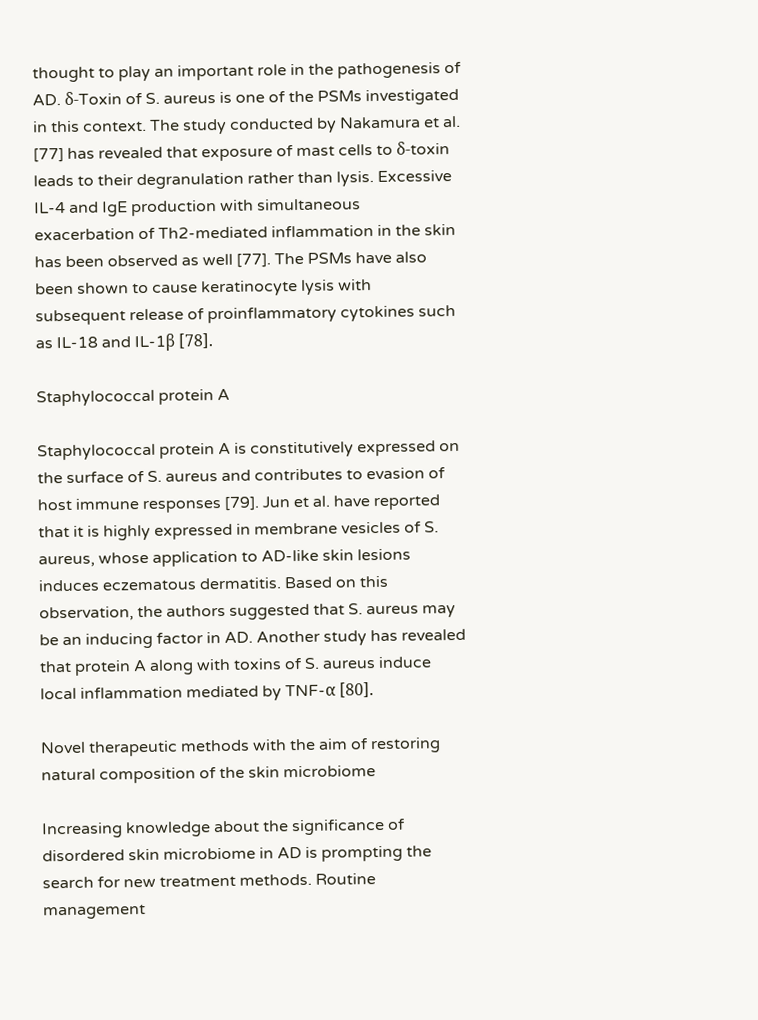thought to play an important role in the pathogenesis of AD. δ-Toxin of S. aureus is one of the PSMs investigated in this context. The study conducted by Nakamura et al. [77] has revealed that exposure of mast cells to δ-toxin leads to their degranulation rather than lysis. Excessive IL-4 and IgE production with simultaneous exacerbation of Th2-mediated inflammation in the skin has been observed as well [77]. The PSMs have also been shown to cause keratinocyte lysis with subsequent release of proinflammatory cytokines such as IL-18 and IL-1β [78].

Staphylococcal protein A

Staphylococcal protein A is constitutively expressed on the surface of S. aureus and contributes to evasion of host immune responses [79]. Jun et al. have reported that it is highly expressed in membrane vesicles of S. aureus, whose application to AD-like skin lesions induces eczematous dermatitis. Based on this observation, the authors suggested that S. aureus may be an inducing factor in AD. Another study has revealed that protein A along with toxins of S. aureus induce local inflammation mediated by TNF-α [80].

Novel therapeutic methods with the aim of restoring natural composition of the skin microbiome

Increasing knowledge about the significance of disordered skin microbiome in AD is prompting the search for new treatment methods. Routine management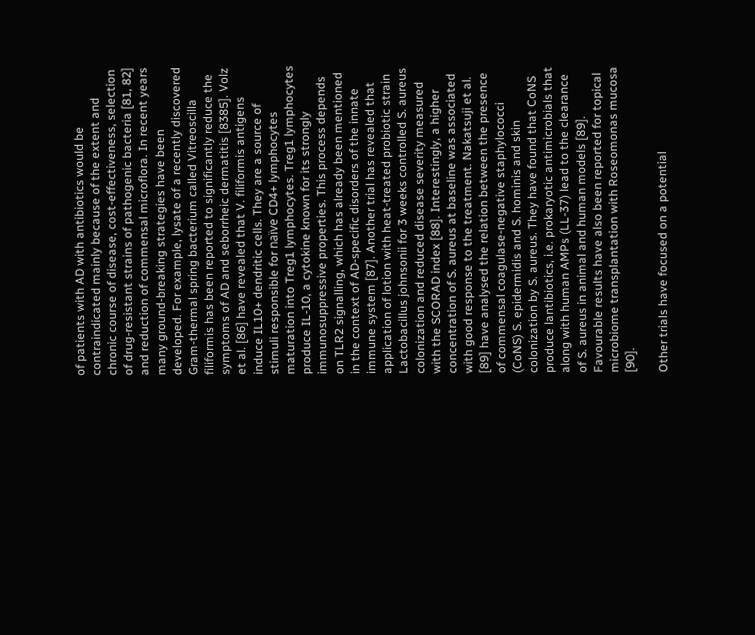of patients with AD with antibiotics would be contraindicated mainly because of the extent and chronic course of disease, cost-effectiveness, selection of drug-resistant strains of pathogenic bacteria [81, 82] and reduction of commensal microflora. In recent years many ground-breaking strategies have been developed. For example, lysate of a recently discovered Gram-thermal spring bacterium called Vitreoscilla filiformis has been reported to significantly reduce the symptoms of AD and seborrheic dermatitis [8385]. Volz et al. [86] have revealed that V. filiformis antigens induce IL10+ dendritic cells. They are a source of stimuli responsible for naïve CD4+ lymphocytes maturation into Treg1 lymphocytes. Treg1 lymphocytes produce IL-10, a cytokine known for its strongly immunosuppressive properties. This process depends on TLR2 signalling, which has already been mentioned in the context of AD-specific disorders of the innate immune system [87]. Another trial has revealed that application of lotion with heat-treated probiotic strain Lactobacillus johnsonii for 3 weeks controlled S. aureus colonization and reduced disease severity measured with the SCORAD index [88]. Interestingly, a higher concentration of S. aureus at baseline was associated with good response to the treatment. Nakatsuji et al. [89] have analysed the relation between the presence of commensal coagulase-negative staphylococci (CoNS) S. epidermidis and S. hominis and skin colonization by S. aureus. They have found that CoNS produce lantibiotics, i.e. prokaryotic antimicrobials that along with human AMPs (LL-37) lead to the clearance of S. aureus in animal and human models [89]. Favourable results have also been reported for topical microbiome transplantation with Roseomonas mucosa [90].

Other trials have focused on a potential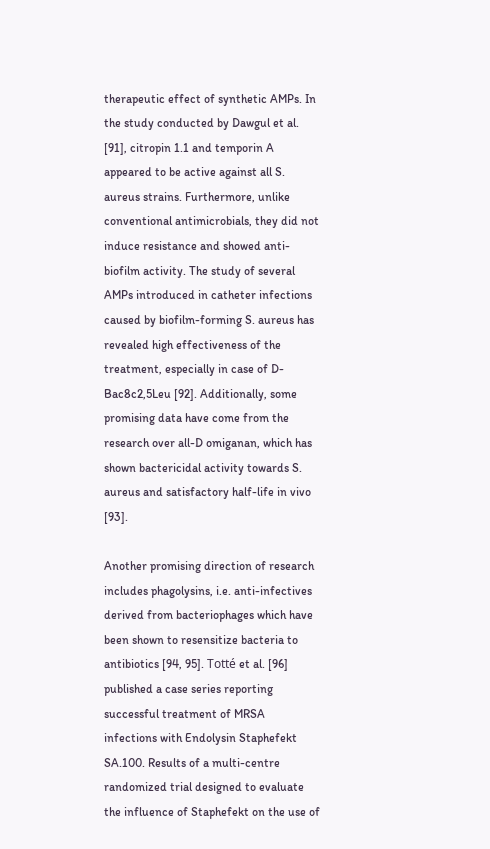therapeutic effect of synthetic AMPs. In the study conducted by Dawgul et al. [91], citropin 1.1 and temporin A appeared to be active against all S. aureus strains. Furthermore, unlike conventional antimicrobials, they did not induce resistance and showed anti-biofilm activity. The study of several AMPs introduced in catheter infections caused by biofilm-forming S. aureus has revealed high effectiveness of the treatment, especially in case of D-Bac8c2,5Leu [92]. Additionally, some promising data have come from the research over all-D omiganan, which has shown bactericidal activity towards S. aureus and satisfactory half-life in vivo [93].

Another promising direction of research includes phagolysins, i.e. anti-infectives derived from bacteriophages which have been shown to resensitize bacteria to antibiotics [94, 95]. Totté et al. [96] published a case series reporting successful treatment of MRSA infections with Endolysin Staphefekt SA.100. Results of a multi-centre randomized trial designed to evaluate the influence of Staphefekt on the use of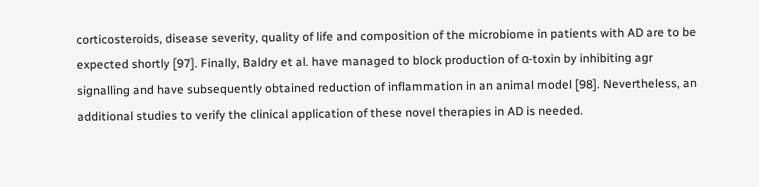corticosteroids, disease severity, quality of life and composition of the microbiome in patients with AD are to be expected shortly [97]. Finally, Baldry et al. have managed to block production of α-toxin by inhibiting agr signalling and have subsequently obtained reduction of inflammation in an animal model [98]. Nevertheless, an additional studies to verify the clinical application of these novel therapies in AD is needed.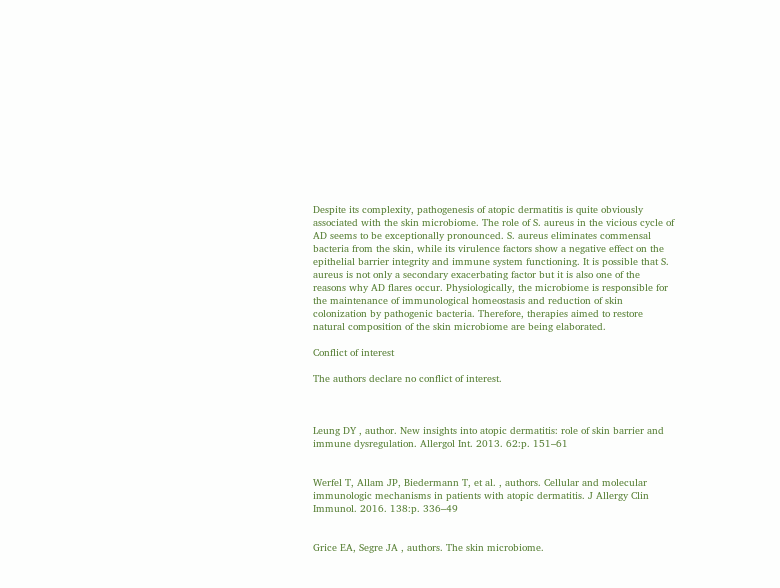Despite its complexity, pathogenesis of atopic dermatitis is quite obviously associated with the skin microbiome. The role of S. aureus in the vicious cycle of AD seems to be exceptionally pronounced. S. aureus eliminates commensal bacteria from the skin, while its virulence factors show a negative effect on the epithelial barrier integrity and immune system functioning. It is possible that S. aureus is not only a secondary exacerbating factor but it is also one of the reasons why AD flares occur. Physiologically, the microbiome is responsible for the maintenance of immunological homeostasis and reduction of skin colonization by pathogenic bacteria. Therefore, therapies aimed to restore natural composition of the skin microbiome are being elaborated.

Conflict of interest

The authors declare no conflict of interest.



Leung DY , author. New insights into atopic dermatitis: role of skin barrier and immune dysregulation. Allergol Int. 2013. 62:p. 151–61


Werfel T, Allam JP, Biedermann T, et al. , authors. Cellular and molecular immunologic mechanisms in patients with atopic dermatitis. J Allergy Clin Immunol. 2016. 138:p. 336–49


Grice EA, Segre JA , authors. The skin microbiome.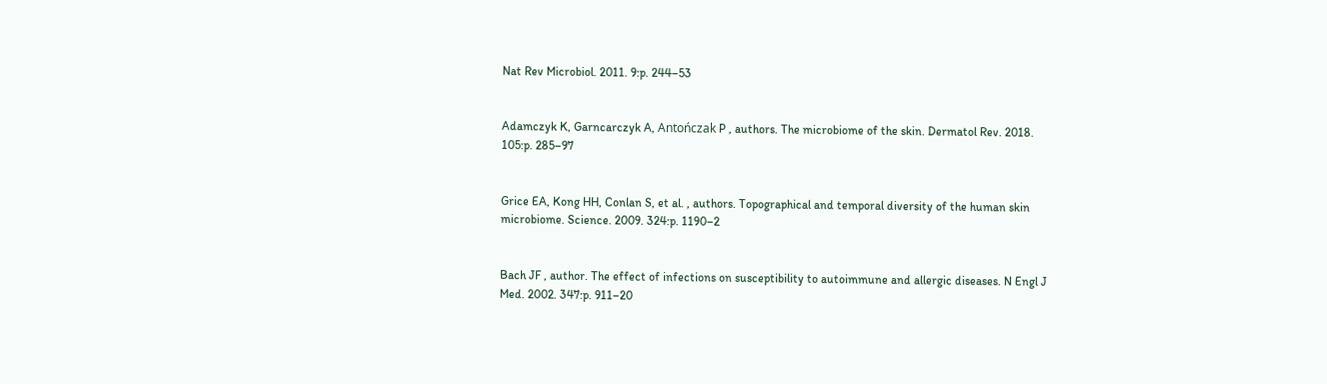Nat Rev Microbiol. 2011. 9:p. 244–53


Adamczyk K, Garncarczyk A, Antończak P , authors. The microbiome of the skin. Dermatol Rev. 2018. 105:p. 285–97


Grice EA, Kong HH, Conlan S, et al. , authors. Topographical and temporal diversity of the human skin microbiome. Science. 2009. 324:p. 1190–2


Bach JF , author. The effect of infections on susceptibility to autoimmune and allergic diseases. N Engl J Med. 2002. 347:p. 911–20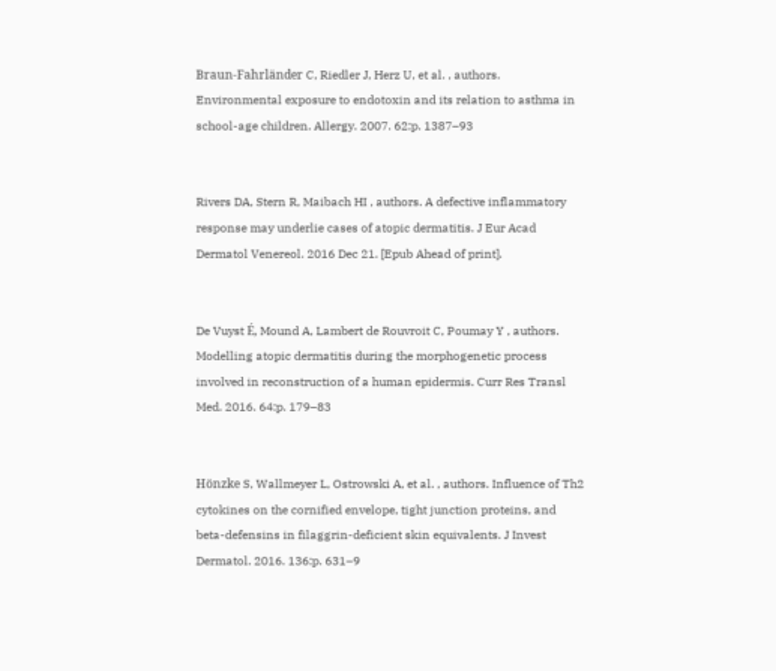Braun-Fahrländer C, Riedler J, Herz U, et al. , authors. Environmental exposure to endotoxin and its relation to asthma in school-age children. Allergy. 2007. 62:p. 1387–93


Rivers DA, Stern R, Maibach HI , authors. A defective inflammatory response may underlie cases of atopic dermatitis. J Eur Acad Dermatol Venereol. 2016 Dec 21. [Epub Ahead of print].


De Vuyst É, Mound A, Lambert de Rouvroit C, Poumay Y , authors. Modelling atopic dermatitis during the morphogenetic process involved in reconstruction of a human epidermis. Curr Res Transl Med. 2016. 64:p. 179–83


Hönzke S, Wallmeyer L, Ostrowski A, et al. , authors. Influence of Th2 cytokines on the cornified envelope, tight junction proteins, and beta-defensins in filaggrin-deficient skin equivalents. J Invest Dermatol. 2016. 136:p. 631–9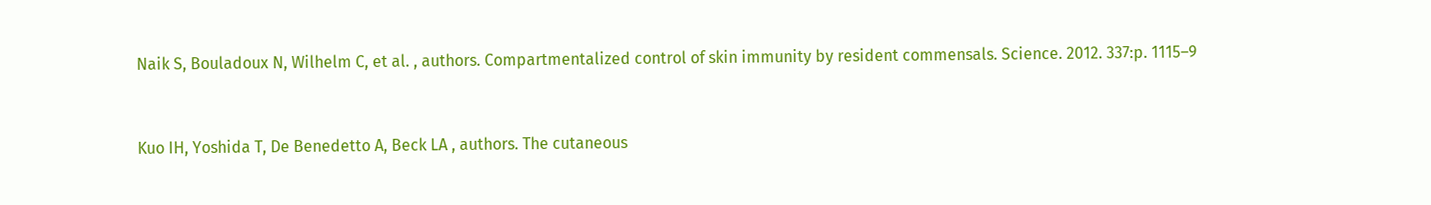Naik S, Bouladoux N, Wilhelm C, et al. , authors. Compartmentalized control of skin immunity by resident commensals. Science. 2012. 337:p. 1115–9


Kuo IH, Yoshida T, De Benedetto A, Beck LA , authors. The cutaneous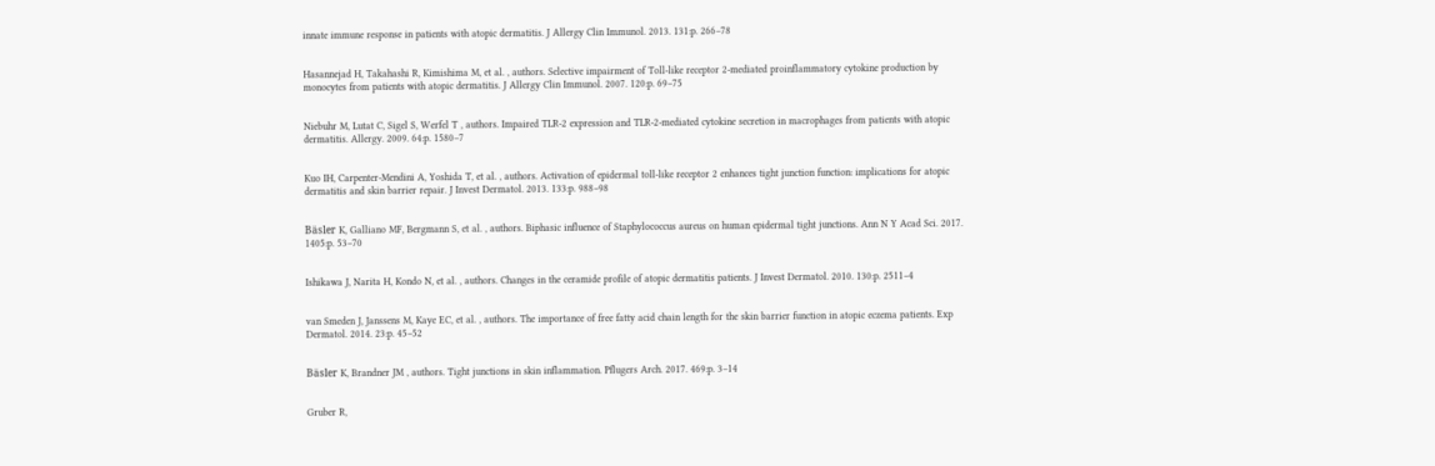innate immune response in patients with atopic dermatitis. J Allergy Clin Immunol. 2013. 131:p. 266–78


Hasannejad H, Takahashi R, Kimishima M, et al. , authors. Selective impairment of Toll-like receptor 2-mediated proinflammatory cytokine production by monocytes from patients with atopic dermatitis. J Allergy Clin Immunol. 2007. 120:p. 69–75


Niebuhr M, Lutat C, Sigel S, Werfel T , authors. Impaired TLR-2 expression and TLR-2-mediated cytokine secretion in macrophages from patients with atopic dermatitis. Allergy. 2009. 64:p. 1580–7


Kuo IH, Carpenter-Mendini A, Yoshida T, et al. , authors. Activation of epidermal toll-like receptor 2 enhances tight junction function: implications for atopic dermatitis and skin barrier repair. J Invest Dermatol. 2013. 133:p. 988–98


Bäsler K, Galliano MF, Bergmann S, et al. , authors. Biphasic influence of Staphylococcus aureus on human epidermal tight junctions. Ann N Y Acad Sci. 2017. 1405:p. 53–70


Ishikawa J, Narita H, Kondo N, et al. , authors. Changes in the ceramide profile of atopic dermatitis patients. J Invest Dermatol. 2010. 130:p. 2511–4


van Smeden J, Janssens M, Kaye EC, et al. , authors. The importance of free fatty acid chain length for the skin barrier function in atopic eczema patients. Exp Dermatol. 2014. 23:p. 45–52


Bäsler K, Brandner JM , authors. Tight junctions in skin inflammation. Pflugers Arch. 2017. 469:p. 3–14


Gruber R,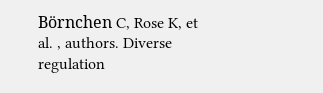Börnchen C, Rose K, et al. , authors. Diverse regulation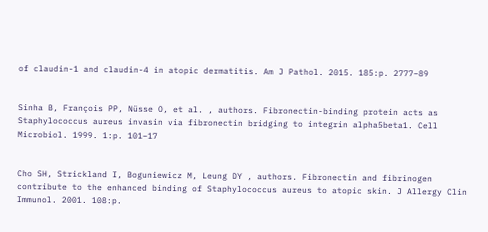of claudin-1 and claudin-4 in atopic dermatitis. Am J Pathol. 2015. 185:p. 2777–89


Sinha B, François PP, Nüsse O, et al. , authors. Fibronectin-binding protein acts as Staphylococcus aureus invasin via fibronectin bridging to integrin alpha5beta1. Cell Microbiol. 1999. 1:p. 101–17


Cho SH, Strickland I, Boguniewicz M, Leung DY , authors. Fibronectin and fibrinogen contribute to the enhanced binding of Staphylococcus aureus to atopic skin. J Allergy Clin Immunol. 2001. 108:p.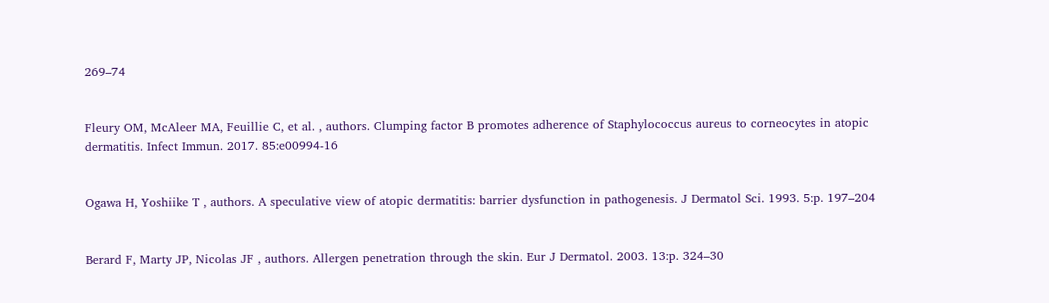269–74


Fleury OM, McAleer MA, Feuillie C, et al. , authors. Clumping factor B promotes adherence of Staphylococcus aureus to corneocytes in atopic dermatitis. Infect Immun. 2017. 85:e00994-16


Ogawa H, Yoshiike T , authors. A speculative view of atopic dermatitis: barrier dysfunction in pathogenesis. J Dermatol Sci. 1993. 5:p. 197–204


Berard F, Marty JP, Nicolas JF , authors. Allergen penetration through the skin. Eur J Dermatol. 2003. 13:p. 324–30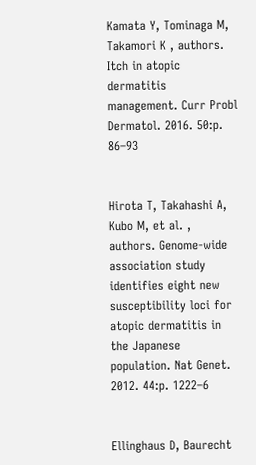Kamata Y, Tominaga M, Takamori K , authors. Itch in atopic dermatitis management. Curr Probl Dermatol. 2016. 50:p. 86–93


Hirota T, Takahashi A, Kubo M, et al. , authors. Genome-wide association study identifies eight new susceptibility loci for atopic dermatitis in the Japanese population. Nat Genet. 2012. 44:p. 1222–6


Ellinghaus D, Baurecht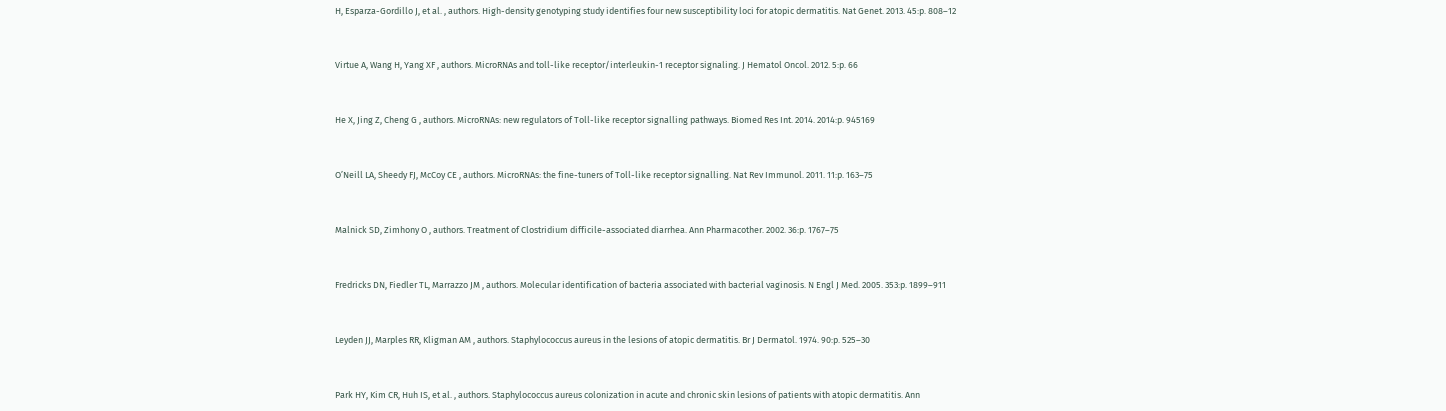H, Esparza-Gordillo J, et al. , authors. High-density genotyping study identifies four new susceptibility loci for atopic dermatitis. Nat Genet. 2013. 45:p. 808–12


Virtue A, Wang H, Yang XF , authors. MicroRNAs and toll-like receptor/interleukin-1 receptor signaling. J Hematol Oncol. 2012. 5:p. 66


He X, Jing Z, Cheng G , authors. MicroRNAs: new regulators of Toll-like receptor signalling pathways. Biomed Res Int. 2014. 2014:p. 945169


O’Neill LA, Sheedy FJ, McCoy CE , authors. MicroRNAs: the fine-tuners of Toll-like receptor signalling. Nat Rev Immunol. 2011. 11:p. 163–75


Malnick SD, Zimhony O , authors. Treatment of Clostridium difficile-associated diarrhea. Ann Pharmacother. 2002. 36:p. 1767–75


Fredricks DN, Fiedler TL, Marrazzo JM , authors. Molecular identification of bacteria associated with bacterial vaginosis. N Engl J Med. 2005. 353:p. 1899–911


Leyden JJ, Marples RR, Kligman AM , authors. Staphylococcus aureus in the lesions of atopic dermatitis. Br J Dermatol. 1974. 90:p. 525–30


Park HY, Kim CR, Huh IS, et al. , authors. Staphylococcus aureus colonization in acute and chronic skin lesions of patients with atopic dermatitis. Ann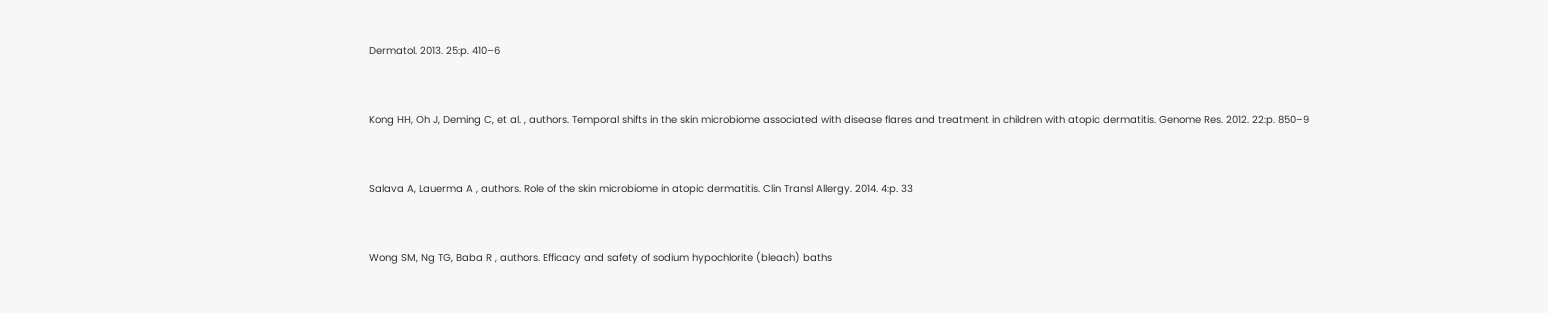Dermatol. 2013. 25:p. 410–6


Kong HH, Oh J, Deming C, et al. , authors. Temporal shifts in the skin microbiome associated with disease flares and treatment in children with atopic dermatitis. Genome Res. 2012. 22:p. 850–9


Salava A, Lauerma A , authors. Role of the skin microbiome in atopic dermatitis. Clin Transl Allergy. 2014. 4:p. 33


Wong SM, Ng TG, Baba R , authors. Efficacy and safety of sodium hypochlorite (bleach) baths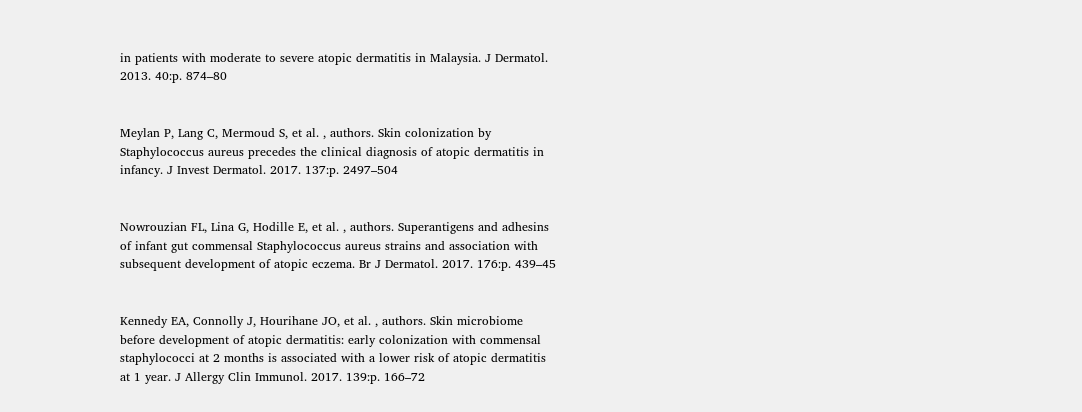in patients with moderate to severe atopic dermatitis in Malaysia. J Dermatol. 2013. 40:p. 874–80


Meylan P, Lang C, Mermoud S, et al. , authors. Skin colonization by Staphylococcus aureus precedes the clinical diagnosis of atopic dermatitis in infancy. J Invest Dermatol. 2017. 137:p. 2497–504


Nowrouzian FL, Lina G, Hodille E, et al. , authors. Superantigens and adhesins of infant gut commensal Staphylococcus aureus strains and association with subsequent development of atopic eczema. Br J Dermatol. 2017. 176:p. 439–45


Kennedy EA, Connolly J, Hourihane JO, et al. , authors. Skin microbiome before development of atopic dermatitis: early colonization with commensal staphylococci at 2 months is associated with a lower risk of atopic dermatitis at 1 year. J Allergy Clin Immunol. 2017. 139:p. 166–72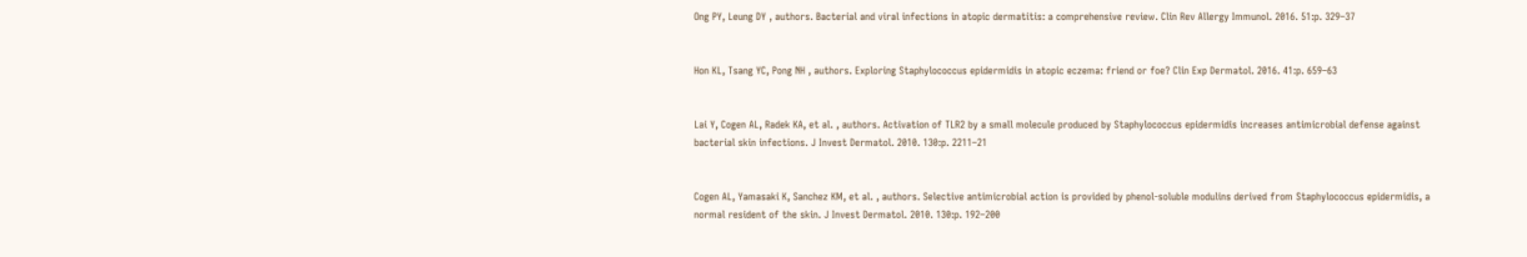Ong PY, Leung DY , authors. Bacterial and viral infections in atopic dermatitis: a comprehensive review. Clin Rev Allergy Immunol. 2016. 51:p. 329–37


Hon KL, Tsang YC, Pong NH , authors. Exploring Staphylococcus epidermidis in atopic eczema: friend or foe? Clin Exp Dermatol. 2016. 41:p. 659–63


Lai Y, Cogen AL, Radek KA, et al. , authors. Activation of TLR2 by a small molecule produced by Staphylococcus epidermidis increases antimicrobial defense against bacterial skin infections. J Invest Dermatol. 2010. 130:p. 2211–21


Cogen AL, Yamasaki K, Sanchez KM, et al. , authors. Selective antimicrobial action is provided by phenol-soluble modulins derived from Staphylococcus epidermidis, a normal resident of the skin. J Invest Dermatol. 2010. 130:p. 192–200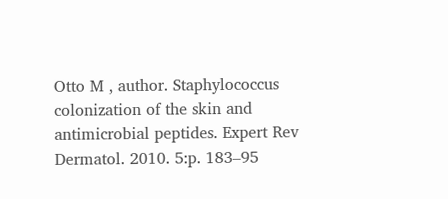Otto M , author. Staphylococcus colonization of the skin and antimicrobial peptides. Expert Rev Dermatol. 2010. 5:p. 183–95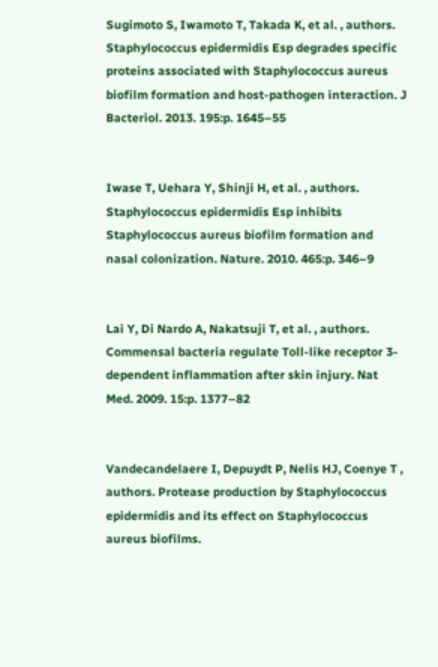Sugimoto S, Iwamoto T, Takada K, et al. , authors. Staphylococcus epidermidis Esp degrades specific proteins associated with Staphylococcus aureus biofilm formation and host-pathogen interaction. J Bacteriol. 2013. 195:p. 1645–55


Iwase T, Uehara Y, Shinji H, et al. , authors. Staphylococcus epidermidis Esp inhibits Staphylococcus aureus biofilm formation and nasal colonization. Nature. 2010. 465:p. 346–9


Lai Y, Di Nardo A, Nakatsuji T, et al. , authors. Commensal bacteria regulate Toll-like receptor 3-dependent inflammation after skin injury. Nat Med. 2009. 15:p. 1377–82


Vandecandelaere I, Depuydt P, Nelis HJ, Coenye T , authors. Protease production by Staphylococcus epidermidis and its effect on Staphylococcus aureus biofilms.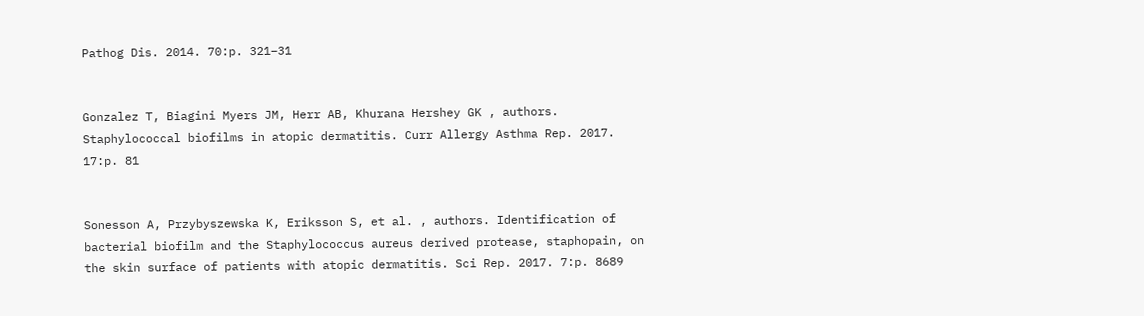Pathog Dis. 2014. 70:p. 321–31


Gonzalez T, Biagini Myers JM, Herr AB, Khurana Hershey GK , authors. Staphylococcal biofilms in atopic dermatitis. Curr Allergy Asthma Rep. 2017. 17:p. 81


Sonesson A, Przybyszewska K, Eriksson S, et al. , authors. Identification of bacterial biofilm and the Staphylococcus aureus derived protease, staphopain, on the skin surface of patients with atopic dermatitis. Sci Rep. 2017. 7:p. 8689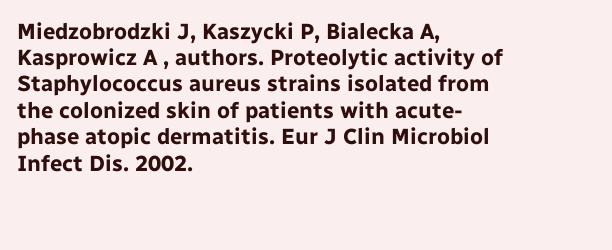Miedzobrodzki J, Kaszycki P, Bialecka A, Kasprowicz A , authors. Proteolytic activity of Staphylococcus aureus strains isolated from the colonized skin of patients with acute-phase atopic dermatitis. Eur J Clin Microbiol Infect Dis. 2002.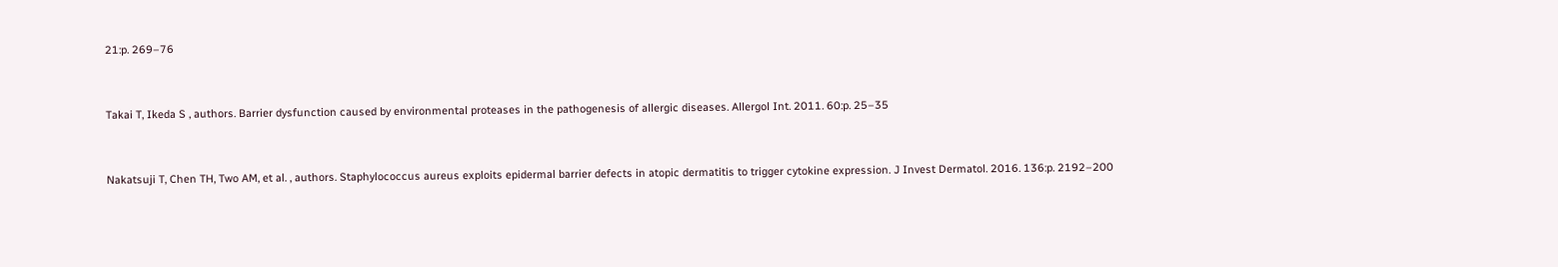21:p. 269–76


Takai T, Ikeda S , authors. Barrier dysfunction caused by environmental proteases in the pathogenesis of allergic diseases. Allergol Int. 2011. 60:p. 25–35


Nakatsuji T, Chen TH, Two AM, et al. , authors. Staphylococcus aureus exploits epidermal barrier defects in atopic dermatitis to trigger cytokine expression. J Invest Dermatol. 2016. 136:p. 2192–200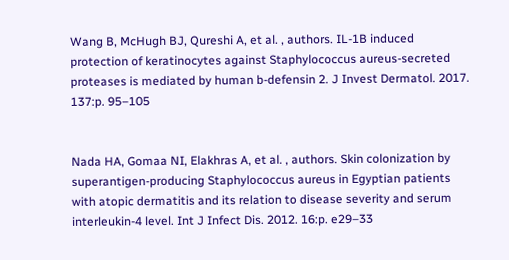Wang B, McHugh BJ, Qureshi A, et al. , authors. IL-1B induced protection of keratinocytes against Staphylococcus aureus-secreted proteases is mediated by human b-defensin 2. J Invest Dermatol. 2017. 137:p. 95–105


Nada HA, Gomaa NI, Elakhras A, et al. , authors. Skin colonization by superantigen-producing Staphylococcus aureus in Egyptian patients with atopic dermatitis and its relation to disease severity and serum interleukin-4 level. Int J Infect Dis. 2012. 16:p. e29–33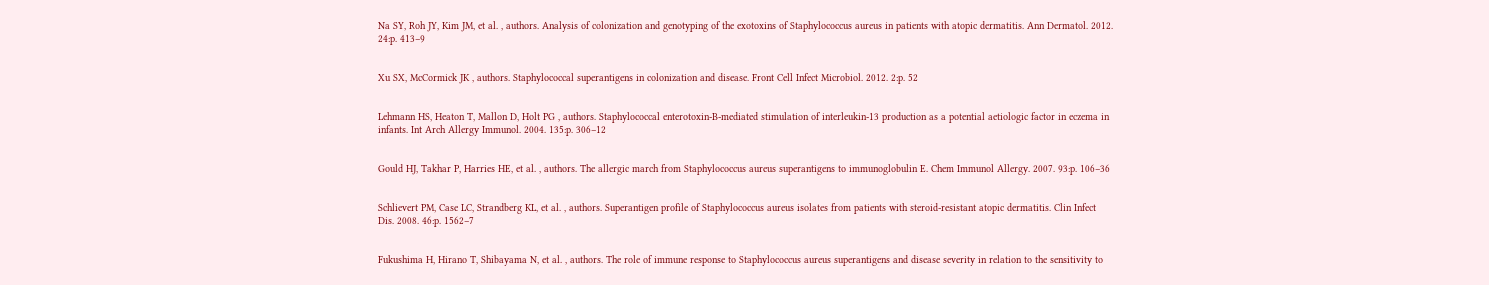Na SY, Roh JY, Kim JM, et al. , authors. Analysis of colonization and genotyping of the exotoxins of Staphylococcus aureus in patients with atopic dermatitis. Ann Dermatol. 2012. 24:p. 413–9


Xu SX, McCormick JK , authors. Staphylococcal superantigens in colonization and disease. Front Cell Infect Microbiol. 2012. 2:p. 52


Lehmann HS, Heaton T, Mallon D, Holt PG , authors. Staphylococcal enterotoxin-B-mediated stimulation of interleukin-13 production as a potential aetiologic factor in eczema in infants. Int Arch Allergy Immunol. 2004. 135:p. 306–12


Gould HJ, Takhar P, Harries HE, et al. , authors. The allergic march from Staphylococcus aureus superantigens to immunoglobulin E. Chem Immunol Allergy. 2007. 93:p. 106–36


Schlievert PM, Case LC, Strandberg KL, et al. , authors. Superantigen profile of Staphylococcus aureus isolates from patients with steroid-resistant atopic dermatitis. Clin Infect Dis. 2008. 46:p. 1562–7


Fukushima H, Hirano T, Shibayama N, et al. , authors. The role of immune response to Staphylococcus aureus superantigens and disease severity in relation to the sensitivity to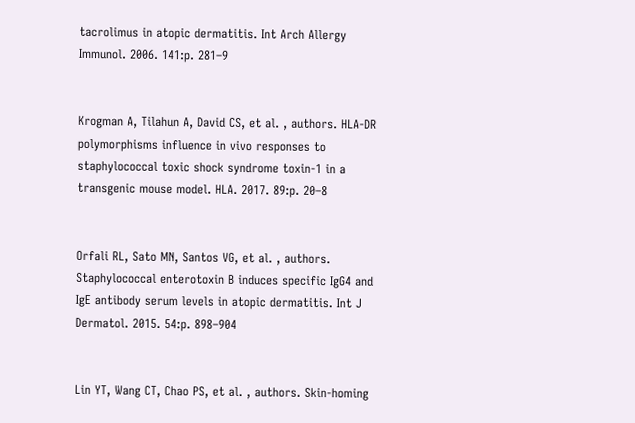tacrolimus in atopic dermatitis. Int Arch Allergy Immunol. 2006. 141:p. 281–9


Krogman A, Tilahun A, David CS, et al. , authors. HLA-DR polymorphisms influence in vivo responses to staphylococcal toxic shock syndrome toxin-1 in a transgenic mouse model. HLA. 2017. 89:p. 20–8


Orfali RL, Sato MN, Santos VG, et al. , authors. Staphylococcal enterotoxin B induces specific IgG4 and IgE antibody serum levels in atopic dermatitis. Int J Dermatol. 2015. 54:p. 898–904


Lin YT, Wang CT, Chao PS, et al. , authors. Skin-homing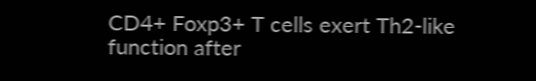CD4+ Foxp3+ T cells exert Th2-like function after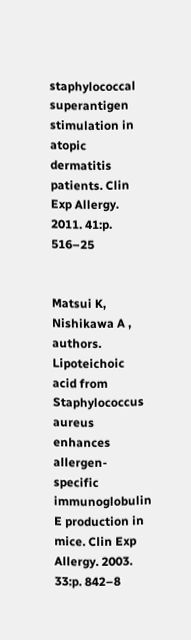staphylococcal superantigen stimulation in atopic dermatitis patients. Clin Exp Allergy. 2011. 41:p. 516–25


Matsui K, Nishikawa A , authors. Lipoteichoic acid from Staphylococcus aureus enhances allergen-specific immunoglobulin E production in mice. Clin Exp Allergy. 2003. 33:p. 842–8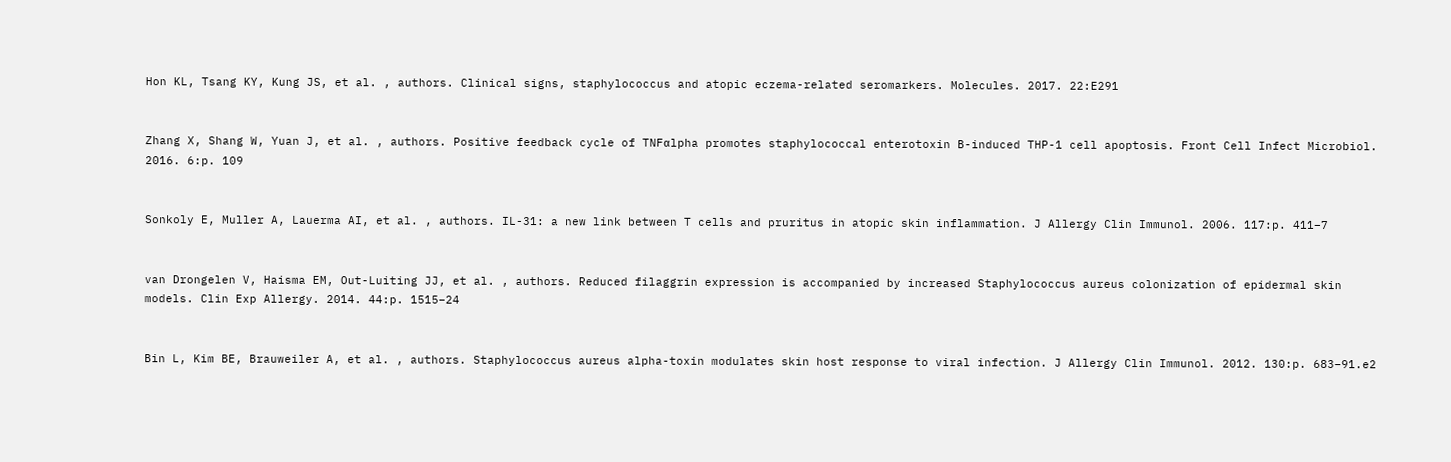Hon KL, Tsang KY, Kung JS, et al. , authors. Clinical signs, staphylococcus and atopic eczema-related seromarkers. Molecules. 2017. 22:E291


Zhang X, Shang W, Yuan J, et al. , authors. Positive feedback cycle of TNFαlpha promotes staphylococcal enterotoxin B-induced THP-1 cell apoptosis. Front Cell Infect Microbiol. 2016. 6:p. 109


Sonkoly E, Muller A, Lauerma AI, et al. , authors. IL-31: a new link between T cells and pruritus in atopic skin inflammation. J Allergy Clin Immunol. 2006. 117:p. 411–7


van Drongelen V, Haisma EM, Out-Luiting JJ, et al. , authors. Reduced filaggrin expression is accompanied by increased Staphylococcus aureus colonization of epidermal skin models. Clin Exp Allergy. 2014. 44:p. 1515–24


Bin L, Kim BE, Brauweiler A, et al. , authors. Staphylococcus aureus alpha-toxin modulates skin host response to viral infection. J Allergy Clin Immunol. 2012. 130:p. 683–91.e2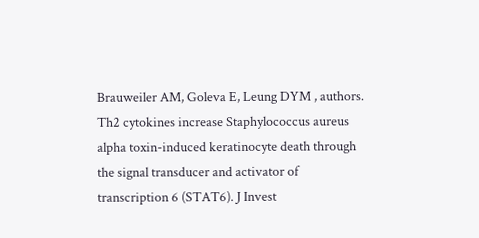Brauweiler AM, Goleva E, Leung DYM , authors. Th2 cytokines increase Staphylococcus aureus alpha toxin-induced keratinocyte death through the signal transducer and activator of transcription 6 (STAT6). J Invest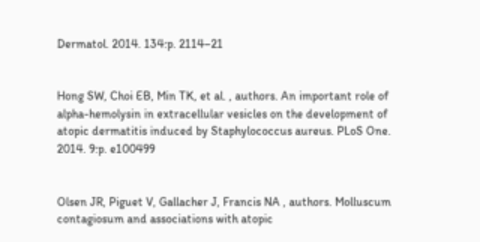Dermatol. 2014. 134:p. 2114–21


Hong SW, Choi EB, Min TK, et al. , authors. An important role of alpha-hemolysin in extracellular vesicles on the development of atopic dermatitis induced by Staphylococcus aureus. PLoS One. 2014. 9:p. e100499


Olsen JR, Piguet V, Gallacher J, Francis NA , authors. Molluscum contagiosum and associations with atopic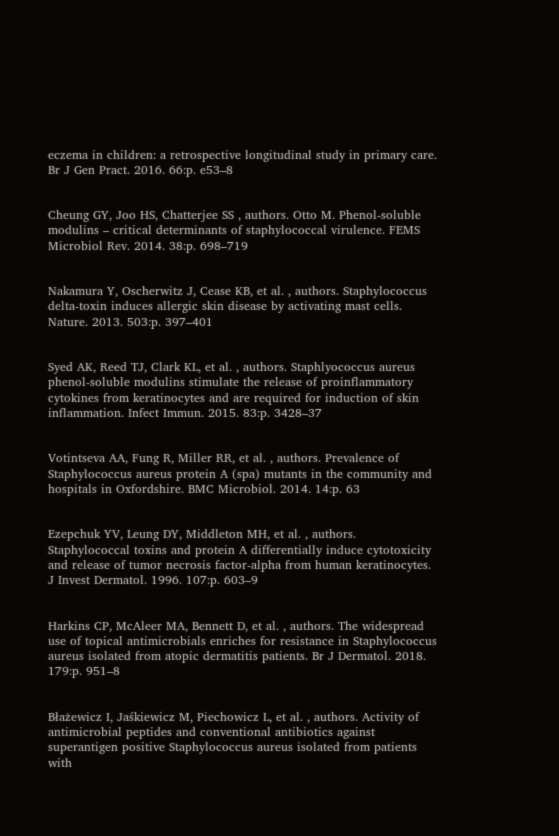eczema in children: a retrospective longitudinal study in primary care. Br J Gen Pract. 2016. 66:p. e53–8


Cheung GY, Joo HS, Chatterjee SS , authors. Otto M. Phenol-soluble modulins – critical determinants of staphylococcal virulence. FEMS Microbiol Rev. 2014. 38:p. 698–719


Nakamura Y, Oscherwitz J, Cease KB, et al. , authors. Staphylococcus delta-toxin induces allergic skin disease by activating mast cells. Nature. 2013. 503:p. 397–401


Syed AK, Reed TJ, Clark KL, et al. , authors. Staphlyococcus aureus phenol-soluble modulins stimulate the release of proinflammatory cytokines from keratinocytes and are required for induction of skin inflammation. Infect Immun. 2015. 83:p. 3428–37


Votintseva AA, Fung R, Miller RR, et al. , authors. Prevalence of Staphylococcus aureus protein A (spa) mutants in the community and hospitals in Oxfordshire. BMC Microbiol. 2014. 14:p. 63


Ezepchuk YV, Leung DY, Middleton MH, et al. , authors. Staphylococcal toxins and protein A differentially induce cytotoxicity and release of tumor necrosis factor-alpha from human keratinocytes. J Invest Dermatol. 1996. 107:p. 603–9


Harkins CP, McAleer MA, Bennett D, et al. , authors. The widespread use of topical antimicrobials enriches for resistance in Staphylococcus aureus isolated from atopic dermatitis patients. Br J Dermatol. 2018. 179:p. 951–8


Błażewicz I, Jaśkiewicz M, Piechowicz L, et al. , authors. Activity of antimicrobial peptides and conventional antibiotics against superantigen positive Staphylococcus aureus isolated from patients with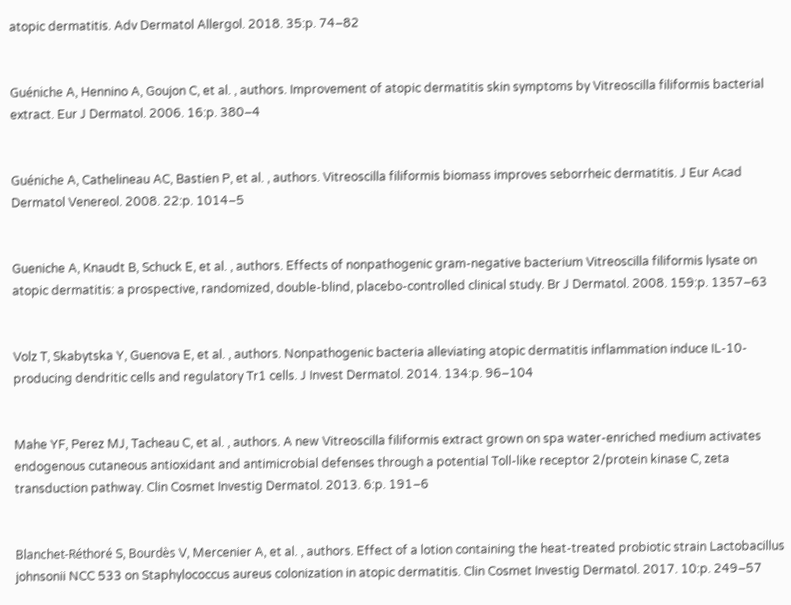atopic dermatitis. Adv Dermatol Allergol. 2018. 35:p. 74–82


Guéniche A, Hennino A, Goujon C, et al. , authors. Improvement of atopic dermatitis skin symptoms by Vitreoscilla filiformis bacterial extract. Eur J Dermatol. 2006. 16:p. 380–4


Guéniche A, Cathelineau AC, Bastien P, et al. , authors. Vitreoscilla filiformis biomass improves seborrheic dermatitis. J Eur Acad Dermatol Venereol. 2008. 22:p. 1014–5


Gueniche A, Knaudt B, Schuck E, et al. , authors. Effects of nonpathogenic gram-negative bacterium Vitreoscilla filiformis lysate on atopic dermatitis: a prospective, randomized, double-blind, placebo-controlled clinical study. Br J Dermatol. 2008. 159:p. 1357–63


Volz T, Skabytska Y, Guenova E, et al. , authors. Nonpathogenic bacteria alleviating atopic dermatitis inflammation induce IL-10-producing dendritic cells and regulatory Tr1 cells. J Invest Dermatol. 2014. 134:p. 96–104


Mahe YF, Perez MJ, Tacheau C, et al. , authors. A new Vitreoscilla filiformis extract grown on spa water-enriched medium activates endogenous cutaneous antioxidant and antimicrobial defenses through a potential Toll-like receptor 2/protein kinase C, zeta transduction pathway. Clin Cosmet Investig Dermatol. 2013. 6:p. 191–6


Blanchet-Réthoré S, Bourdès V, Mercenier A, et al. , authors. Effect of a lotion containing the heat-treated probiotic strain Lactobacillus johnsonii NCC 533 on Staphylococcus aureus colonization in atopic dermatitis. Clin Cosmet Investig Dermatol. 2017. 10:p. 249–57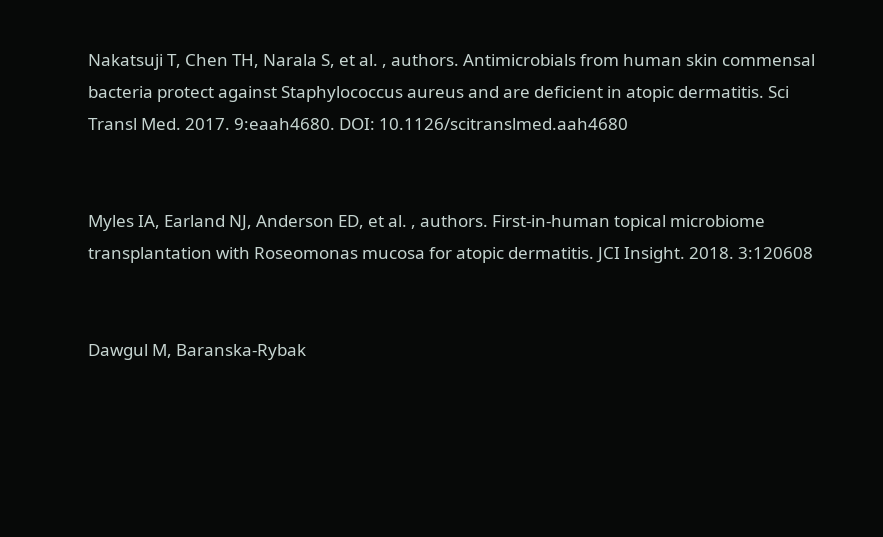Nakatsuji T, Chen TH, Narala S, et al. , authors. Antimicrobials from human skin commensal bacteria protect against Staphylococcus aureus and are deficient in atopic dermatitis. Sci Transl Med. 2017. 9:eaah4680. DOI: 10.1126/scitranslmed.aah4680


Myles IA, Earland NJ, Anderson ED, et al. , authors. First-in-human topical microbiome transplantation with Roseomonas mucosa for atopic dermatitis. JCI Insight. 2018. 3:120608


Dawgul M, Baranska-Rybak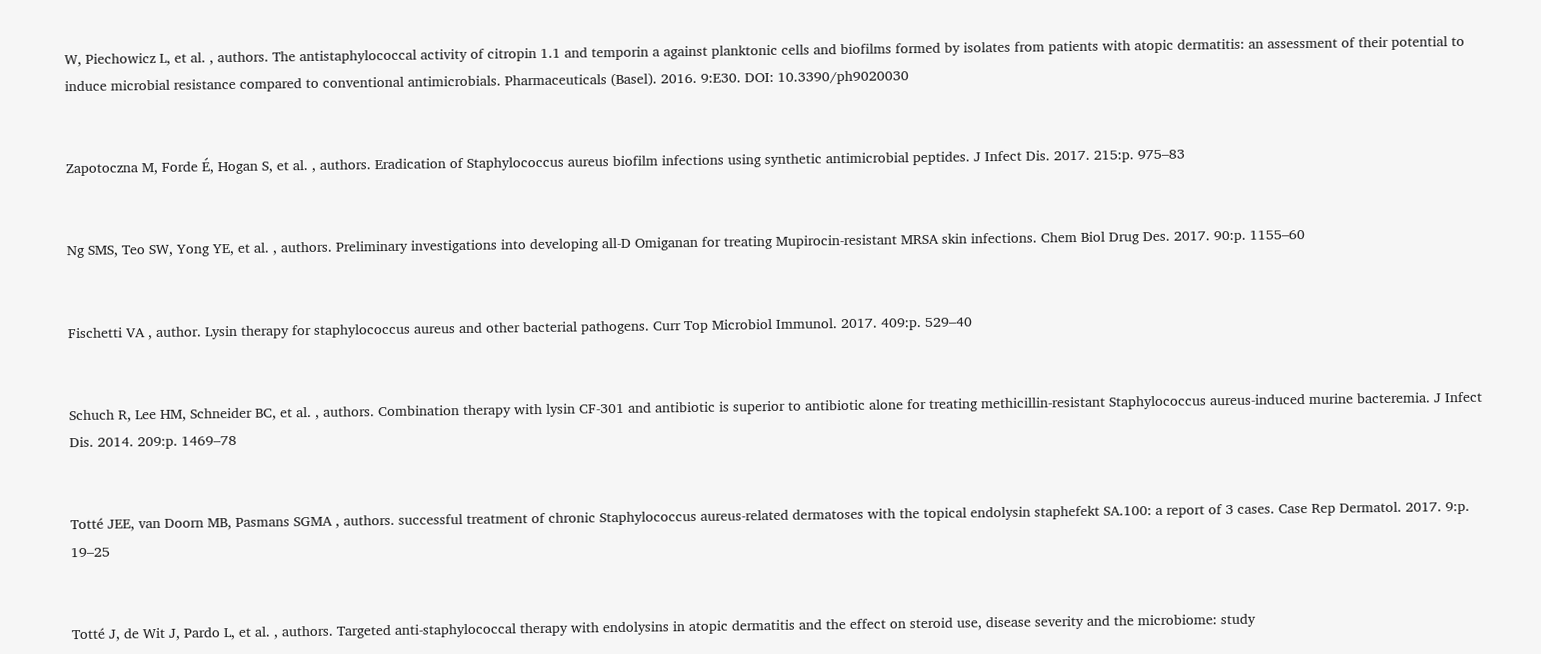W, Piechowicz L, et al. , authors. The antistaphylococcal activity of citropin 1.1 and temporin a against planktonic cells and biofilms formed by isolates from patients with atopic dermatitis: an assessment of their potential to induce microbial resistance compared to conventional antimicrobials. Pharmaceuticals (Basel). 2016. 9:E30. DOI: 10.3390/ph9020030


Zapotoczna M, Forde É, Hogan S, et al. , authors. Eradication of Staphylococcus aureus biofilm infections using synthetic antimicrobial peptides. J Infect Dis. 2017. 215:p. 975–83


Ng SMS, Teo SW, Yong YE, et al. , authors. Preliminary investigations into developing all-D Omiganan for treating Mupirocin-resistant MRSA skin infections. Chem Biol Drug Des. 2017. 90:p. 1155–60


Fischetti VA , author. Lysin therapy for staphylococcus aureus and other bacterial pathogens. Curr Top Microbiol Immunol. 2017. 409:p. 529–40


Schuch R, Lee HM, Schneider BC, et al. , authors. Combination therapy with lysin CF-301 and antibiotic is superior to antibiotic alone for treating methicillin-resistant Staphylococcus aureus-induced murine bacteremia. J Infect Dis. 2014. 209:p. 1469–78


Totté JEE, van Doorn MB, Pasmans SGMA , authors. successful treatment of chronic Staphylococcus aureus-related dermatoses with the topical endolysin staphefekt SA.100: a report of 3 cases. Case Rep Dermatol. 2017. 9:p. 19–25


Totté J, de Wit J, Pardo L, et al. , authors. Targeted anti-staphylococcal therapy with endolysins in atopic dermatitis and the effect on steroid use, disease severity and the microbiome: study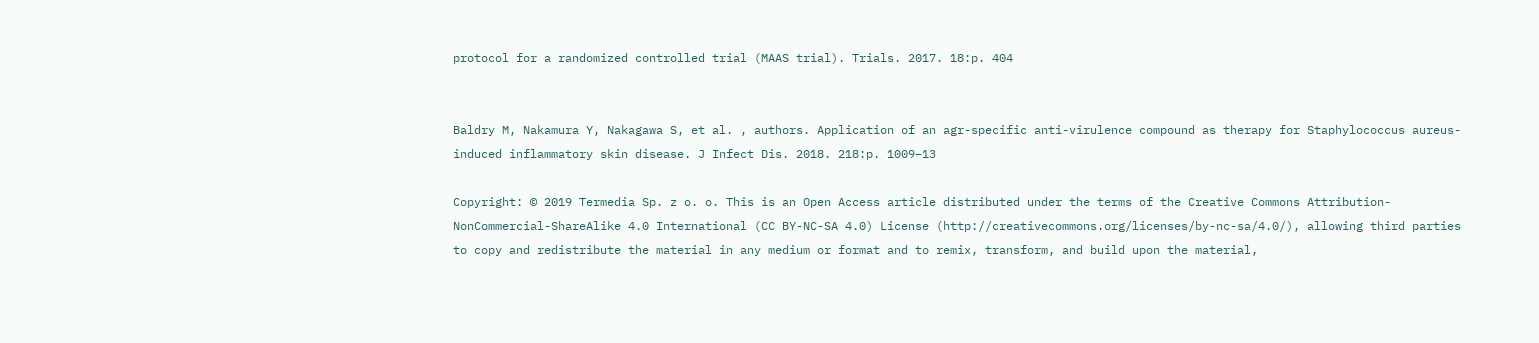protocol for a randomized controlled trial (MAAS trial). Trials. 2017. 18:p. 404


Baldry M, Nakamura Y, Nakagawa S, et al. , authors. Application of an agr-specific anti-virulence compound as therapy for Staphylococcus aureus-induced inflammatory skin disease. J Infect Dis. 2018. 218:p. 1009–13

Copyright: © 2019 Termedia Sp. z o. o. This is an Open Access article distributed under the terms of the Creative Commons Attribution-NonCommercial-ShareAlike 4.0 International (CC BY-NC-SA 4.0) License (http://creativecommons.org/licenses/by-nc-sa/4.0/), allowing third parties to copy and redistribute the material in any medium or format and to remix, transform, and build upon the material,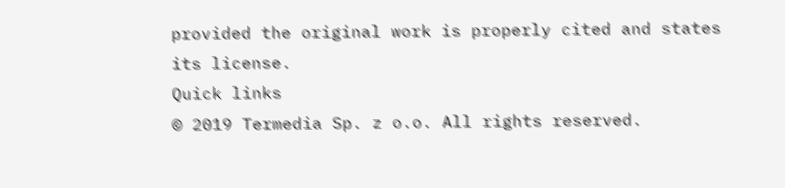provided the original work is properly cited and states its license.
Quick links
© 2019 Termedia Sp. z o.o. All rights reserved.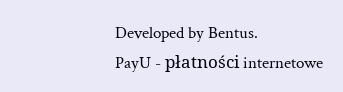Developed by Bentus.
PayU - płatności internetowe